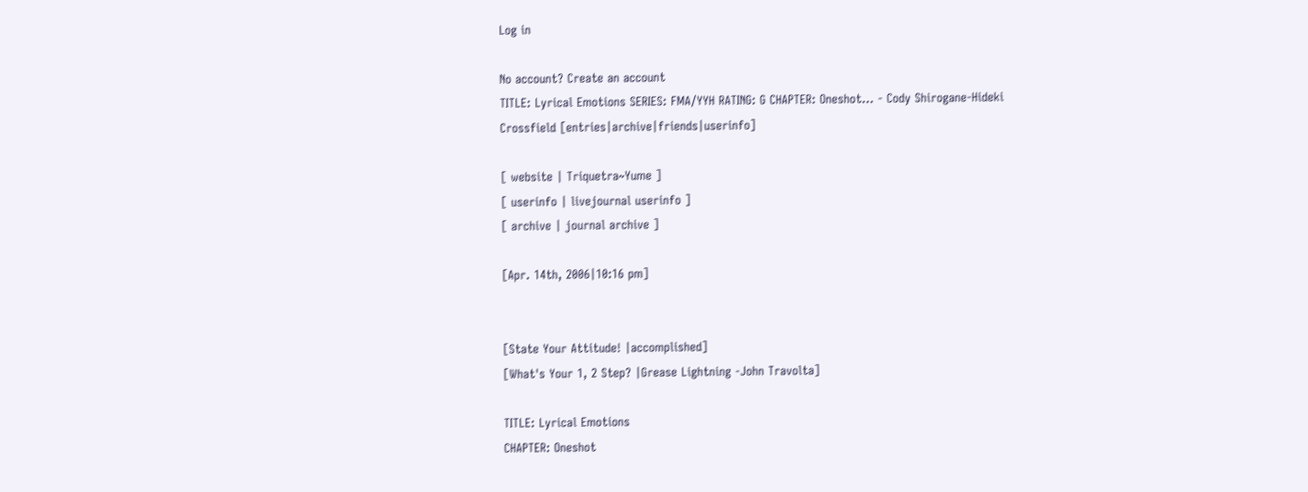Log in

No account? Create an account
TITLE: Lyrical Emotions SERIES: FMA/YYH RATING: G CHAPTER: Oneshot… - Cody Shirogane-Hideki Crossfield [entries|archive|friends|userinfo]

[ website | Triquetra~Yume ]
[ userinfo | livejournal userinfo ]
[ archive | journal archive ]

[Apr. 14th, 2006|10:16 pm]


[State Your Attitude! |accomplished]
[What's Your 1, 2 Step? |Grease Lightning -John Travolta]

TITLE: Lyrical Emotions
CHAPTER: Oneshot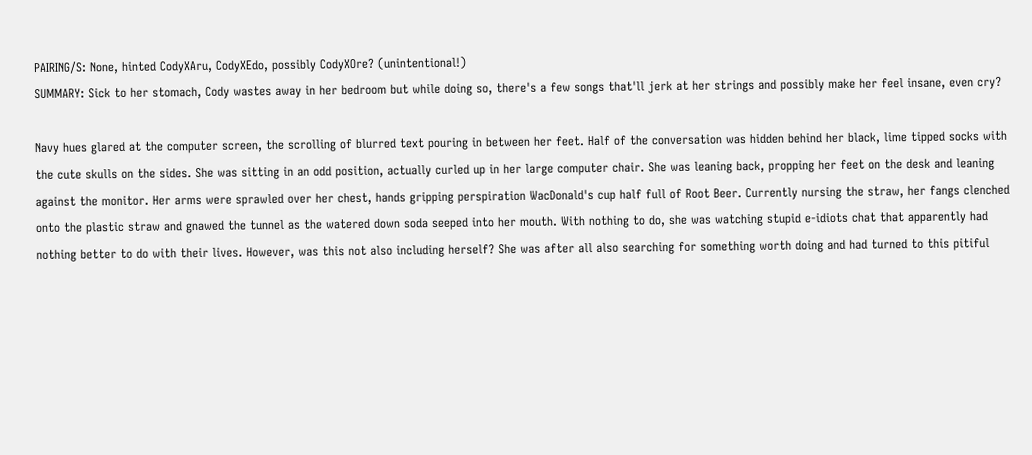PAIRING/S: None, hinted CodyXAru, CodyXEdo, possibly CodyXOre? (unintentional!)
SUMMARY: Sick to her stomach, Cody wastes away in her bedroom but while doing so, there's a few songs that'll jerk at her strings and possibly make her feel insane, even cry?

Navy hues glared at the computer screen, the scrolling of blurred text pouring in between her feet. Half of the conversation was hidden behind her black, lime tipped socks with the cute skulls on the sides. She was sitting in an odd position, actually curled up in her large computer chair. She was leaning back, propping her feet on the desk and leaning against the monitor. Her arms were sprawled over her chest, hands gripping perspiration WacDonald's cup half full of Root Beer. Currently nursing the straw, her fangs clenched onto the plastic straw and gnawed the tunnel as the watered down soda seeped into her mouth. With nothing to do, she was watching stupid e-idiots chat that apparently had nothing better to do with their lives. However, was this not also including herself? She was after all also searching for something worth doing and had turned to this pitiful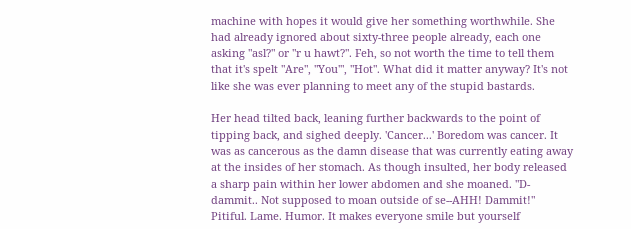machine with hopes it would give her something worthwhile. She had already ignored about sixty-three people already, each one asking "asl?" or "r u hawt?". Feh, so not worth the time to tell them that it's spelt "Are", "You'", "Hot". What did it matter anyway? It's not like she was ever planning to meet any of the stupid bastards.

Her head tilted back, leaning further backwards to the point of tipping back, and sighed deeply. 'Cancer...' Boredom was cancer. It was as cancerous as the damn disease that was currently eating away at the insides of her stomach. As though insulted, her body released a sharp pain within her lower abdomen and she moaned. "D-dammit.. Not supposed to moan outside of se--AHH! Dammit!" Pitiful. Lame. Humor. It makes everyone smile but yourself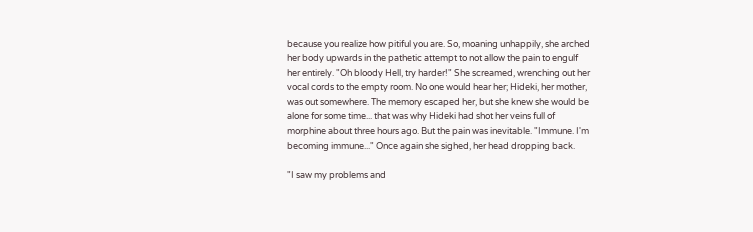because you realize how pitiful you are. So, moaning unhappily, she arched her body upwards in the pathetic attempt to not allow the pain to engulf her entirely. "Oh bloody Hell, try harder!" She screamed, wrenching out her vocal cords to the empty room. No one would hear her; Hideki, her mother, was out somewhere. The memory escaped her, but she knew she would be alone for some time... that was why Hideki had shot her veins full of morphine about three hours ago. But the pain was inevitable. "Immune. I'm becoming immune..." Once again she sighed, her head dropping back.

"I saw my problems and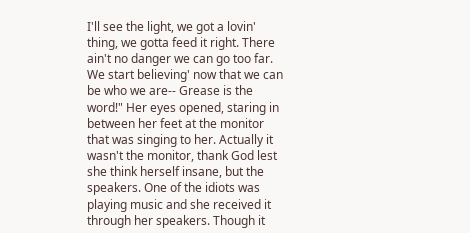I'll see the light, we got a lovin' thing, we gotta feed it right. There ain't no danger we can go too far. We start believing' now that we can be who we are-- Grease is the word!" Her eyes opened, staring in between her feet at the monitor that was singing to her. Actually it wasn't the monitor, thank God lest she think herself insane, but the speakers. One of the idiots was playing music and she received it through her speakers. Though it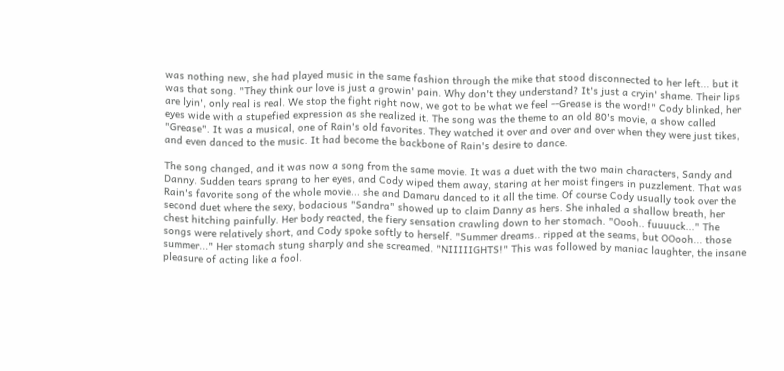was nothing new, she had played music in the same fashion through the mike that stood disconnected to her left... but it was that song. "They think our love is just a growin' pain. Why don't they understand? It's just a cryin' shame. Their lips are lyin', only real is real. We stop the fight right now, we got to be what we feel --Grease is the word!" Cody blinked, her eyes wide with a stupefied expression as she realized it. The song was the theme to an old 80's movie, a show called "Grease". It was a musical, one of Rain's old favorites. They watched it over and over and over when they were just tikes, and even danced to the music. It had become the backbone of Rain's desire to dance.

The song changed, and it was now a song from the same movie. It was a duet with the two main characters, Sandy and Danny. Sudden tears sprang to her eyes, and Cody wiped them away, staring at her moist fingers in puzzlement. That was Rain's favorite song of the whole movie... she and Damaru danced to it all the time. Of course Cody usually took over the second duet where the sexy, bodacious "Sandra" showed up to claim Danny as hers. She inhaled a shallow breath, her chest hitching painfully. Her body reacted, the fiery sensation crawling down to her stomach. "Oooh.. fuuuuck..." The songs were relatively short, and Cody spoke softly to herself. "Summer dreams.. ripped at the seams, but OOooh... those summer..." Her stomach stung sharply and she screamed. "NIIIIIGHTS!" This was followed by maniac laughter, the insane pleasure of acting like a fool.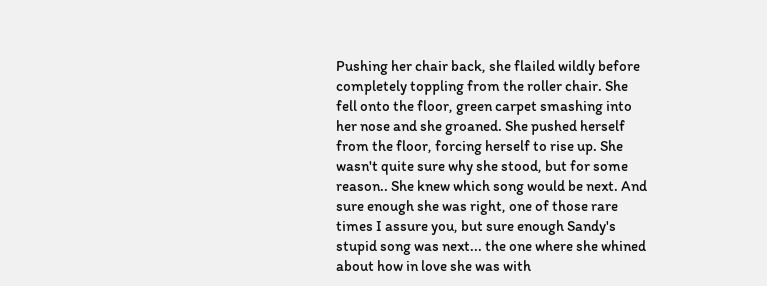Pushing her chair back, she flailed wildly before completely toppling from the roller chair. She fell onto the floor, green carpet smashing into her nose and she groaned. She pushed herself from the floor, forcing herself to rise up. She wasn't quite sure why she stood, but for some reason.. She knew which song would be next. And sure enough she was right, one of those rare times I assure you, but sure enough Sandy's stupid song was next... the one where she whined about how in love she was with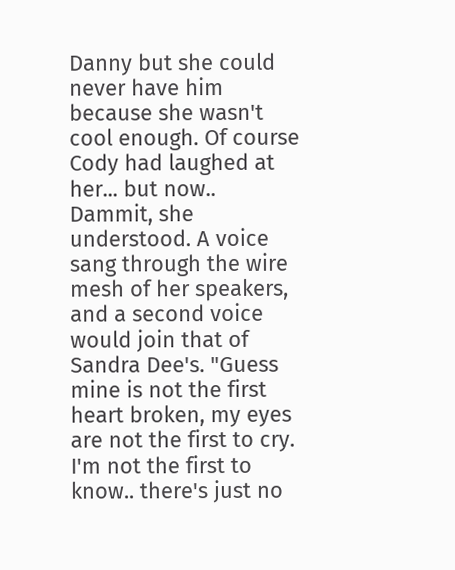Danny but she could never have him because she wasn't cool enough. Of course Cody had laughed at her... but now.. Dammit, she understood. A voice sang through the wire mesh of her speakers, and a second voice would join that of Sandra Dee's. "Guess mine is not the first heart broken, my eyes are not the first to cry. I'm not the first to know.. there's just no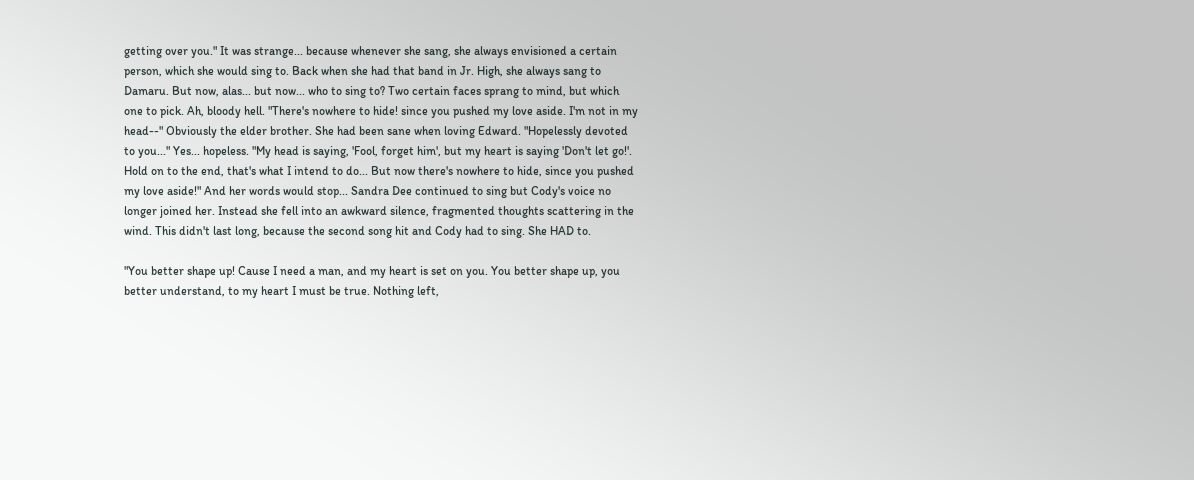getting over you." It was strange... because whenever she sang, she always envisioned a certain person, which she would sing to. Back when she had that band in Jr. High, she always sang to Damaru. But now, alas... but now... who to sing to? Two certain faces sprang to mind, but which one to pick. Ah, bloody hell. "There's nowhere to hide! since you pushed my love aside. I'm not in my head--" Obviously the elder brother. She had been sane when loving Edward. "Hopelessly devoted to you..." Yes... hopeless. "My head is saying, 'Fool, forget him', but my heart is saying 'Don't let go!'. Hold on to the end, that's what I intend to do... But now there's nowhere to hide, since you pushed my love aside!" And her words would stop... Sandra Dee continued to sing but Cody's voice no longer joined her. Instead she fell into an awkward silence, fragmented thoughts scattering in the wind. This didn't last long, because the second song hit and Cody had to sing. She HAD to.

"You better shape up! Cause I need a man, and my heart is set on you. You better shape up, you better understand, to my heart I must be true. Nothing left,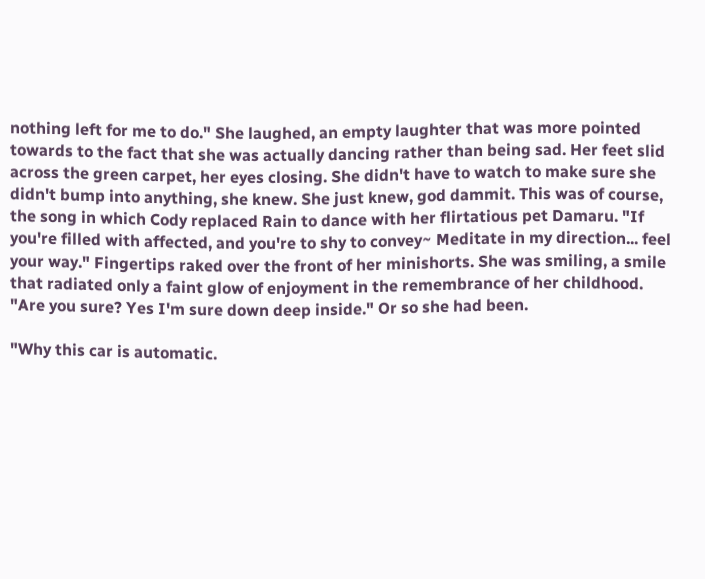nothing left for me to do." She laughed, an empty laughter that was more pointed towards to the fact that she was actually dancing rather than being sad. Her feet slid across the green carpet, her eyes closing. She didn't have to watch to make sure she didn't bump into anything, she knew. She just knew, god dammit. This was of course, the song in which Cody replaced Rain to dance with her flirtatious pet Damaru. "If you're filled with affected, and you're to shy to convey~ Meditate in my direction... feel your way." Fingertips raked over the front of her minishorts. She was smiling, a smile that radiated only a faint glow of enjoyment in the remembrance of her childhood. "Are you sure? Yes I'm sure down deep inside." Or so she had been.

"Why this car is automatic.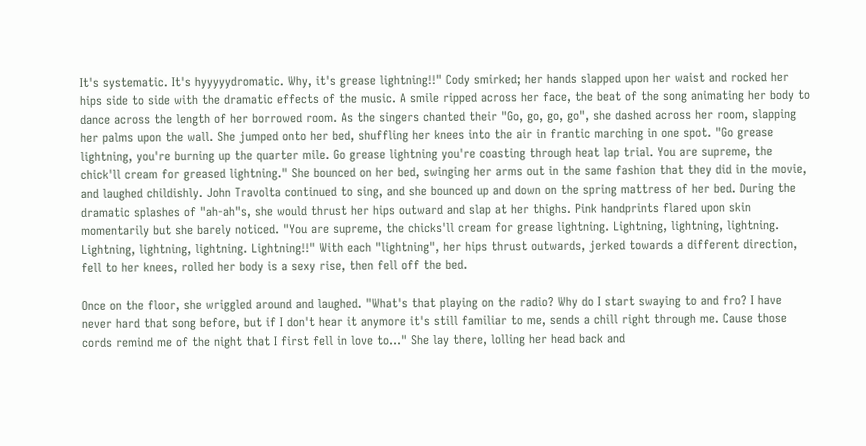It's systematic. It's hyyyyydromatic. Why, it's grease lightning!!" Cody smirked; her hands slapped upon her waist and rocked her hips side to side with the dramatic effects of the music. A smile ripped across her face, the beat of the song animating her body to dance across the length of her borrowed room. As the singers chanted their "Go, go, go, go", she dashed across her room, slapping her palms upon the wall. She jumped onto her bed, shuffling her knees into the air in frantic marching in one spot. "Go grease lightning, you're burning up the quarter mile. Go grease lightning you're coasting through heat lap trial. You are supreme, the chick'll cream for greased lightning." She bounced on her bed, swinging her arms out in the same fashion that they did in the movie, and laughed childishly. John Travolta continued to sing, and she bounced up and down on the spring mattress of her bed. During the dramatic splashes of "ah-ah"s, she would thrust her hips outward and slap at her thighs. Pink handprints flared upon skin momentarily but she barely noticed. "You are supreme, the chicks'll cream for grease lightning. Lightning, lightning, lightning. Lightning, lightning, lightning. Lightning!!" With each "lightning", her hips thrust outwards, jerked towards a different direction, fell to her knees, rolled her body is a sexy rise, then fell off the bed.

Once on the floor, she wriggled around and laughed. "What's that playing on the radio? Why do I start swaying to and fro? I have never hard that song before, but if I don't hear it anymore it's still familiar to me, sends a chill right through me. Cause those cords remind me of the night that I first fell in love to..." She lay there, lolling her head back and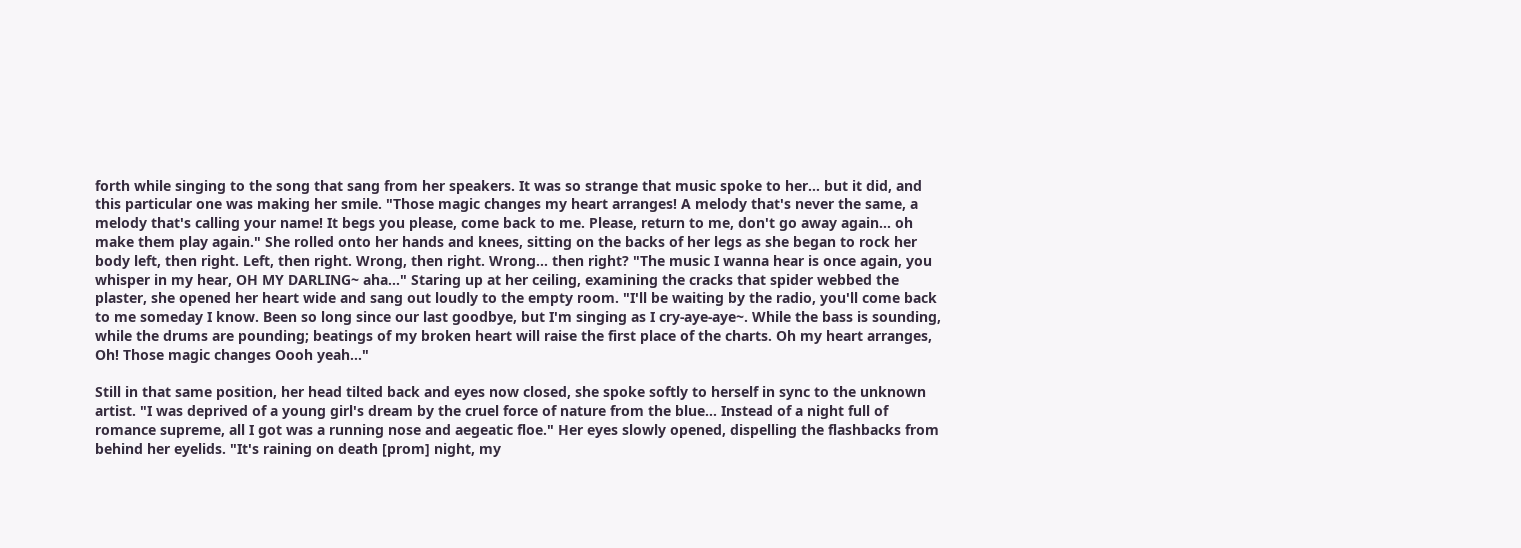forth while singing to the song that sang from her speakers. It was so strange that music spoke to her... but it did, and this particular one was making her smile. "Those magic changes my heart arranges! A melody that's never the same, a melody that's calling your name! It begs you please, come back to me. Please, return to me, don't go away again... oh make them play again." She rolled onto her hands and knees, sitting on the backs of her legs as she began to rock her body left, then right. Left, then right. Wrong, then right. Wrong... then right? "The music I wanna hear is once again, you whisper in my hear, OH MY DARLING~ aha..." Staring up at her ceiling, examining the cracks that spider webbed the plaster, she opened her heart wide and sang out loudly to the empty room. "I'll be waiting by the radio, you'll come back to me someday I know. Been so long since our last goodbye, but I'm singing as I cry-aye-aye~. While the bass is sounding, while the drums are pounding; beatings of my broken heart will raise the first place of the charts. Oh my heart arranges, Oh! Those magic changes Oooh yeah..."

Still in that same position, her head tilted back and eyes now closed, she spoke softly to herself in sync to the unknown artist. "I was deprived of a young girl's dream by the cruel force of nature from the blue... Instead of a night full of romance supreme, all I got was a running nose and aegeatic floe." Her eyes slowly opened, dispelling the flashbacks from behind her eyelids. "It's raining on death [prom] night, my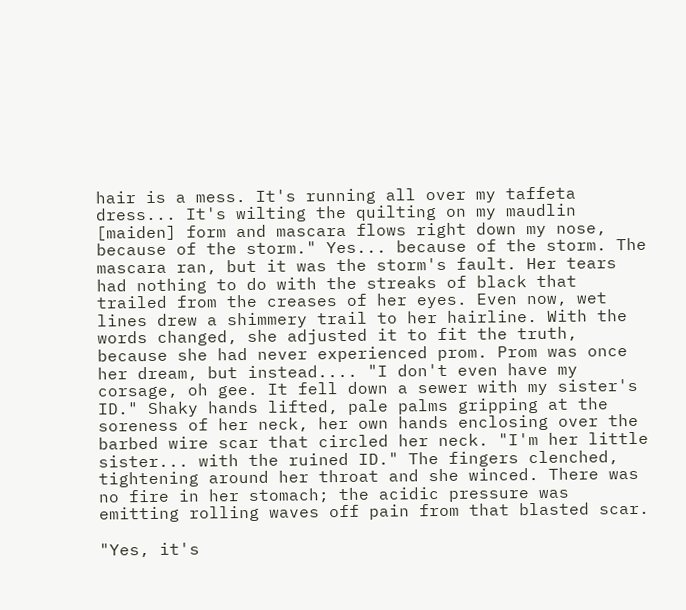hair is a mess. It's running all over my taffeta dress... It's wilting the quilting on my maudlin [maiden] form and mascara flows right down my nose, because of the storm." Yes... because of the storm. The mascara ran, but it was the storm's fault. Her tears had nothing to do with the streaks of black that trailed from the creases of her eyes. Even now, wet lines drew a shimmery trail to her hairline. With the words changed, she adjusted it to fit the truth, because she had never experienced prom. Prom was once her dream, but instead.... "I don't even have my corsage, oh gee. It fell down a sewer with my sister's ID." Shaky hands lifted, pale palms gripping at the soreness of her neck, her own hands enclosing over the barbed wire scar that circled her neck. "I'm her little sister... with the ruined ID." The fingers clenched, tightening around her throat and she winced. There was no fire in her stomach; the acidic pressure was emitting rolling waves off pain from that blasted scar.

"Yes, it's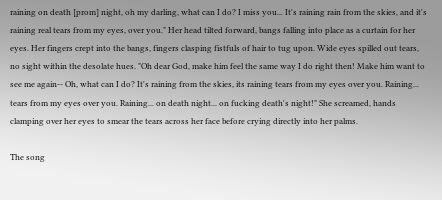raining on death [prom] night, oh my darling, what can I do? I miss you... It's raining rain from the skies, and it's raining real tears from my eyes, over you." Her head tilted forward, bangs falling into place as a curtain for her eyes. Her fingers crept into the bangs, fingers clasping fistfuls of hair to tug upon. Wide eyes spilled out tears, no sight within the desolate hues. "Oh dear God, make him feel the same way I do right then! Make him want to see me again-- Oh, what can I do? It's raining from the skies, its raining tears from my eyes over you. Raining... tears from my eyes over you. Raining... on death night... on fucking death's night!" She screamed, hands clamping over her eyes to smear the tears across her face before crying directly into her palms.

The song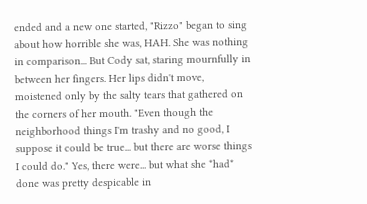ended and a new one started, "Rizzo" began to sing about how horrible she was, HAH. She was nothing in comparison... But Cody sat, staring mournfully in between her fingers. Her lips didn't move, moistened only by the salty tears that gathered on the corners of her mouth. "Even though the neighborhood things I'm trashy and no good, I suppose it could be true... but there are worse things I could do." Yes, there were... but what she *had* done was pretty despicable in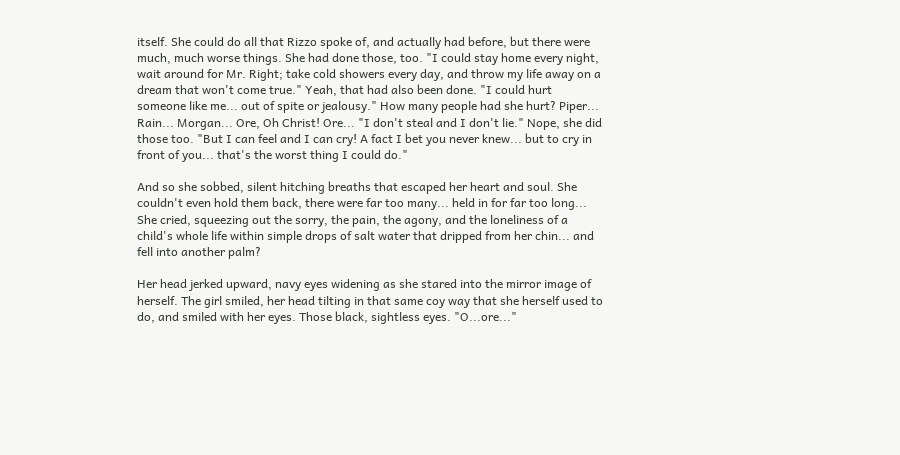itself. She could do all that Rizzo spoke of, and actually had before, but there were much, much worse things. She had done those, too. "I could stay home every night, wait around for Mr. Right; take cold showers every day, and throw my life away on a dream that won't come true." Yeah, that had also been done. "I could hurt someone like me... out of spite or jealousy." How many people had she hurt? Piper... Rain... Morgan... Ore, Oh Christ! Ore... "I don't steal and I don't lie." Nope, she did those too. "But I can feel and I can cry! A fact I bet you never knew... but to cry in front of you... that's the worst thing I could do."

And so she sobbed, silent hitching breaths that escaped her heart and soul. She couldn't even hold them back, there were far too many... held in for far too long... She cried, squeezing out the sorry, the pain, the agony, and the loneliness of a child's whole life within simple drops of salt water that dripped from her chin... and fell into another palm?

Her head jerked upward, navy eyes widening as she stared into the mirror image of herself. The girl smiled, her head tilting in that same coy way that she herself used to do, and smiled with her eyes. Those black, sightless eyes. "O...ore..."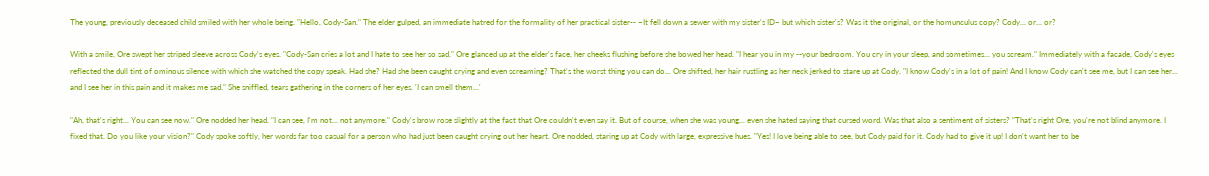The young, previously deceased child smiled with her whole being. "Hello, Cody-San." The elder gulped, an immediate hatred for the formality of her practical sister-- ~It fell down a sewer with my sister's ID~ but which sister's? Was it the original, or the homunculus copy? Cody... or... or?

With a smile, Ore swept her striped sleeve across Cody's eyes. "Cody-San cries a lot and I hate to see her so sad." Ore glanced up at the elder's face, her cheeks flushing before she bowed her head. "I hear you in my --your bedroom. You cry in your sleep, and sometimes... you scream." Immediately with a facade, Cody's eyes reflected the dull tint of ominous silence with which she watched the copy speak. Had she? Had she been caught crying and even screaming? That's the worst thing you can do... Ore shifted, her hair rustling as her neck jerked to stare up at Cody. "I know Cody's in a lot of pain! And I know Cody can't see me, but I can see her... and I see her in this pain and it makes me sad." She sniffled, tears gathering in the corners of her eyes. 'I can smell them...'

"Ah, that's right... You can see now." Ore nodded her head. "I can see, I'm not... not anymore." Cody's brow rose slightly at the fact that Ore couldn't even say it. But of course, when she was young... even she hated saying that cursed word. Was that also a sentiment of sisters? "That's right Ore, you're not blind anymore. I fixed that. Do you like your vision?" Cody spoke softly, her words far too casual for a person who had just been caught crying out her heart. Ore nodded, staring up at Cody with large, expressive hues. "Yes! I love being able to see, but Cody paid for it. Cody had to give it up! I don't want her to be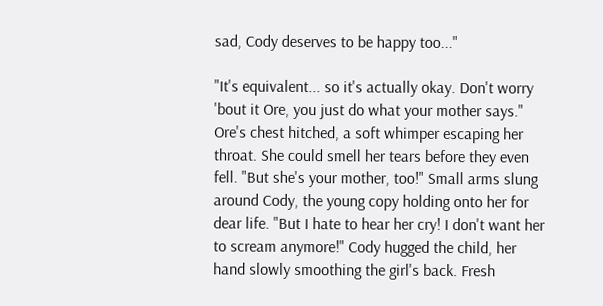sad, Cody deserves to be happy too..."

"It's equivalent... so it's actually okay. Don't worry 'bout it Ore, you just do what your mother says." Ore's chest hitched, a soft whimper escaping her throat. She could smell her tears before they even fell. "But she's your mother, too!" Small arms slung around Cody, the young copy holding onto her for dear life. "But I hate to hear her cry! I don't want her to scream anymore!" Cody hugged the child, her hand slowly smoothing the girl's back. Fresh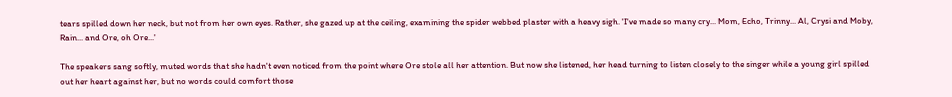tears spilled down her neck, but not from her own eyes. Rather, she gazed up at the ceiling, examining the spider webbed plaster with a heavy sigh. 'I've made so many cry... Mom, Echo, Trinny... Al, Crysi and Moby, Rain... and Ore, oh Ore...'

The speakers sang softly, muted words that she hadn't even noticed from the point where Ore stole all her attention. But now she listened, her head turning to listen closely to the singer while a young girl spilled out her heart against her, but no words could comfort those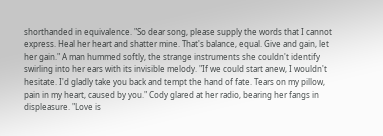shorthanded in equivalence. "So dear song, please supply the words that I cannot express. Heal her heart and shatter mine. That's balance, equal. Give and gain, let her gain." A man hummed softly, the strange instruments she couldn't identify swirling into her ears with its invisible melody. "If we could start anew, I wouldn't hesitate. I'd gladly take you back and tempt the hand of fate. Tears on my pillow, pain in my heart, caused by you." Cody glared at her radio, bearing her fangs in displeasure. "Love is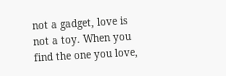not a gadget, love is not a toy. When you find the one you love,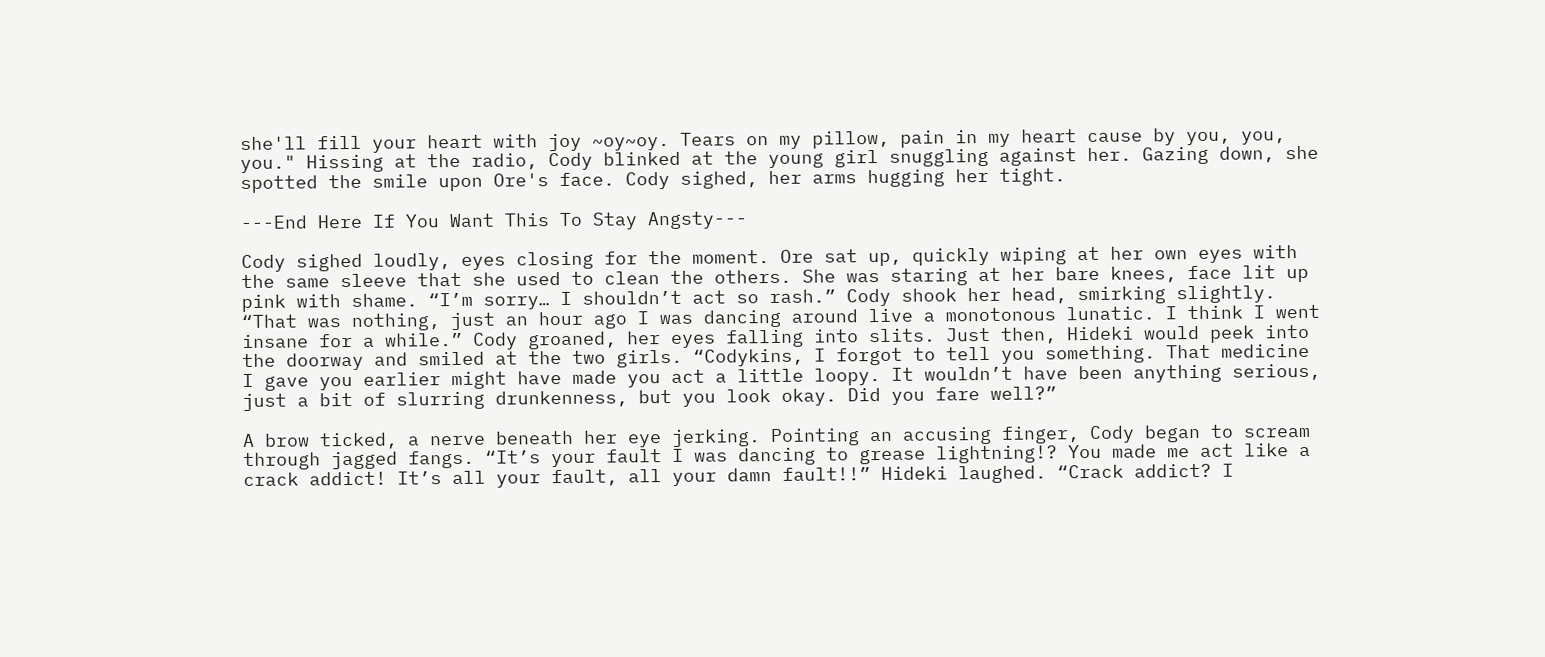she'll fill your heart with joy ~oy~oy. Tears on my pillow, pain in my heart cause by you, you, you." Hissing at the radio, Cody blinked at the young girl snuggling against her. Gazing down, she spotted the smile upon Ore's face. Cody sighed, her arms hugging her tight.

---End Here If You Want This To Stay Angsty---

Cody sighed loudly, eyes closing for the moment. Ore sat up, quickly wiping at her own eyes with the same sleeve that she used to clean the others. She was staring at her bare knees, face lit up pink with shame. “I’m sorry… I shouldn’t act so rash.” Cody shook her head, smirking slightly. “That was nothing, just an hour ago I was dancing around live a monotonous lunatic. I think I went insane for a while.” Cody groaned, her eyes falling into slits. Just then, Hideki would peek into the doorway and smiled at the two girls. “Codykins, I forgot to tell you something. That medicine I gave you earlier might have made you act a little loopy. It wouldn’t have been anything serious, just a bit of slurring drunkenness, but you look okay. Did you fare well?”

A brow ticked, a nerve beneath her eye jerking. Pointing an accusing finger, Cody began to scream through jagged fangs. “It’s your fault I was dancing to grease lightning!? You made me act like a crack addict! It’s all your fault, all your damn fault!!” Hideki laughed. “Crack addict? I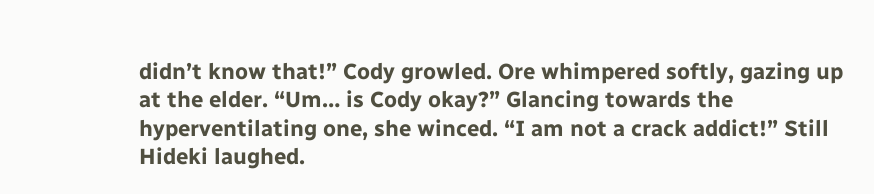didn’t know that!” Cody growled. Ore whimpered softly, gazing up at the elder. “Um… is Cody okay?” Glancing towards the hyperventilating one, she winced. “I am not a crack addict!” Still Hideki laughed.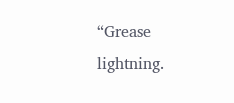“Grease lightning.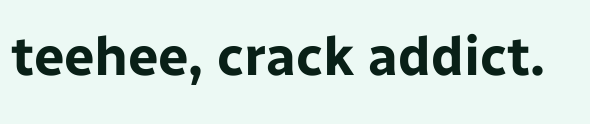teehee, crack addict.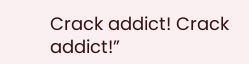Crack addict! Crack addict!”